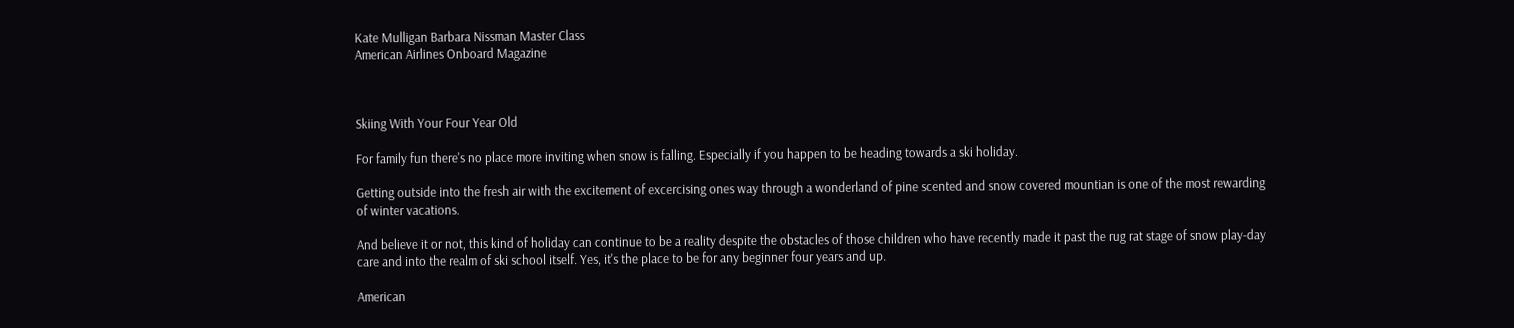Kate Mulligan Barbara Nissman Master Class
American Airlines Onboard Magazine



Skiing With Your Four Year Old

For family fun there's no place more inviting when snow is falling. Especially if you happen to be heading towards a ski holiday.

Getting outside into the fresh air with the excitement of excercising ones way through a wonderland of pine scented and snow covered mountian is one of the most rewarding of winter vacations.

And believe it or not, this kind of holiday can continue to be a reality despite the obstacles of those children who have recently made it past the rug rat stage of snow play-day care and into the realm of ski school itself. Yes, it's the place to be for any beginner four years and up.

American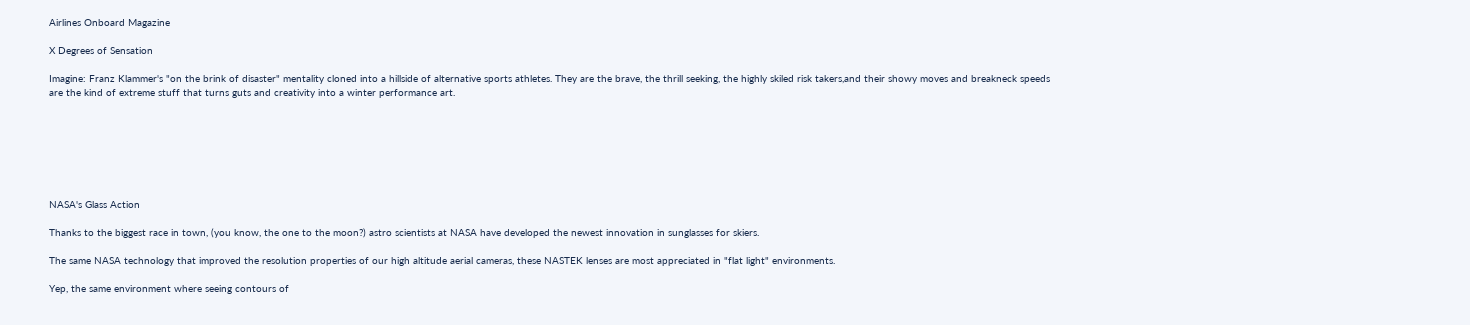Airlines Onboard Magazine

X Degrees of Sensation

Imagine: Franz Klammer's "on the brink of disaster" mentality cloned into a hillside of alternative sports athletes. They are the brave, the thrill seeking, the highly skiled risk takers,and their showy moves and breakneck speeds are the kind of extreme stuff that turns guts and creativity into a winter performance art.







NASA's Glass Action

Thanks to the biggest race in town, (you know, the one to the moon?) astro scientists at NASA have developed the newest innovation in sunglasses for skiers.

The same NASA technology that improved the resolution properties of our high altitude aerial cameras, these NASTEK lenses are most appreciated in "flat light" environments.

Yep, the same environment where seeing contours of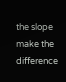the slope make the difference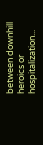between downhill heroics or hospitalization...